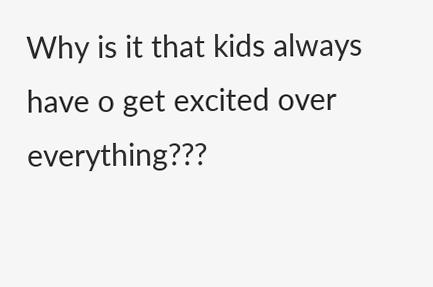Why is it that kids always have o get excited over everything???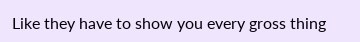Like they have to show you every gross thing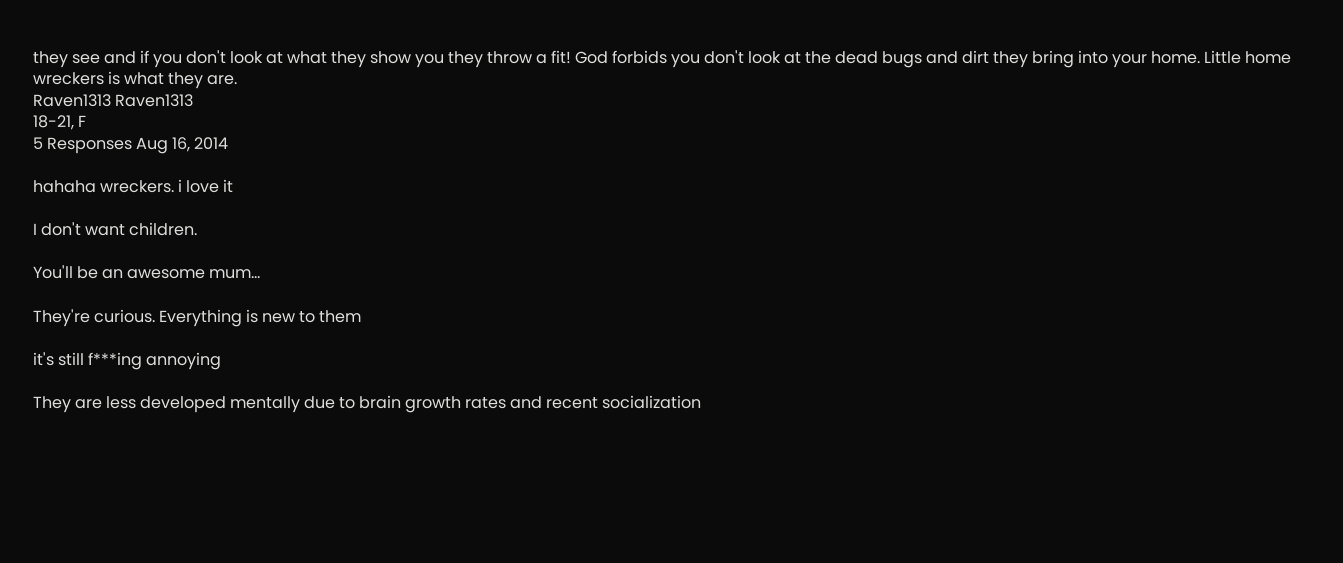they see and if you don't look at what they show you they throw a fit! God forbids you don't look at the dead bugs and dirt they bring into your home. Little home wreckers is what they are.
Raven1313 Raven1313
18-21, F
5 Responses Aug 16, 2014

hahaha wreckers. i love it

I don't want children.

You'll be an awesome mum...

They're curious. Everything is new to them

it's still f***ing annoying

They are less developed mentally due to brain growth rates and recent socialization